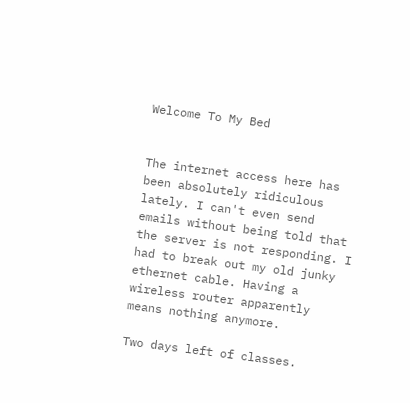Welcome To My Bed


The internet access here has been absolutely ridiculous lately. I can't even send emails without being told that the server is not responding. I had to break out my old junky ethernet cable. Having a wireless router apparently means nothing anymore.

Two days left of classes.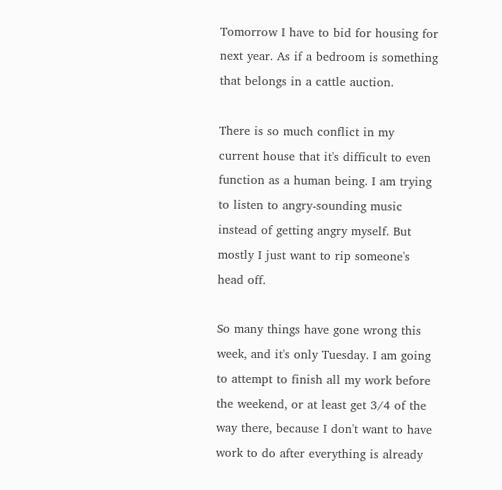Tomorrow I have to bid for housing for next year. As if a bedroom is something that belongs in a cattle auction.

There is so much conflict in my current house that it's difficult to even function as a human being. I am trying to listen to angry-sounding music instead of getting angry myself. But mostly I just want to rip someone's head off.

So many things have gone wrong this week, and it's only Tuesday. I am going to attempt to finish all my work before the weekend, or at least get 3/4 of the way there, because I don't want to have work to do after everything is already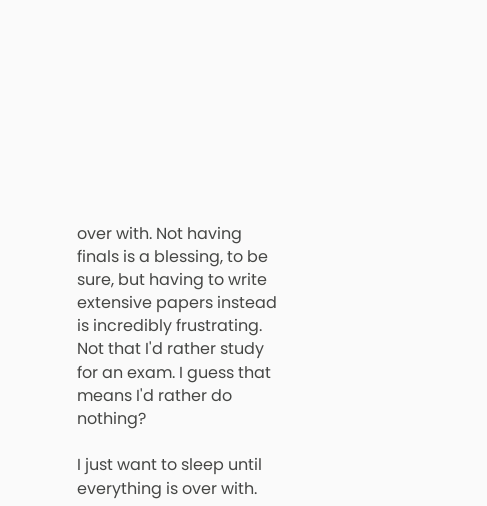over with. Not having finals is a blessing, to be sure, but having to write extensive papers instead is incredibly frustrating. Not that I'd rather study for an exam. I guess that means I'd rather do nothing?

I just want to sleep until everything is over with.